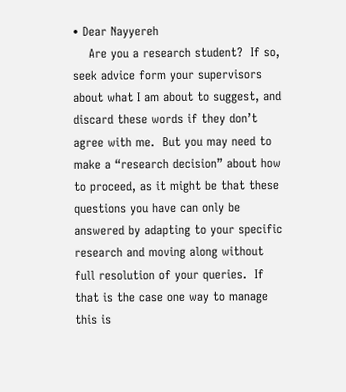• Dear Nayyereh
    Are you a research student?  If so, seek advice form your supervisors about what I am about to suggest, and discard these words if they don’t agree with me.  But you may need to make a “research decision” about how to proceed, as it might be that these questions you have can only be answered by adapting to your specific research and moving along without full resolution of your queries.  If that is the case one way to manage this is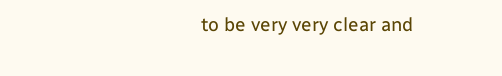to be very very clear and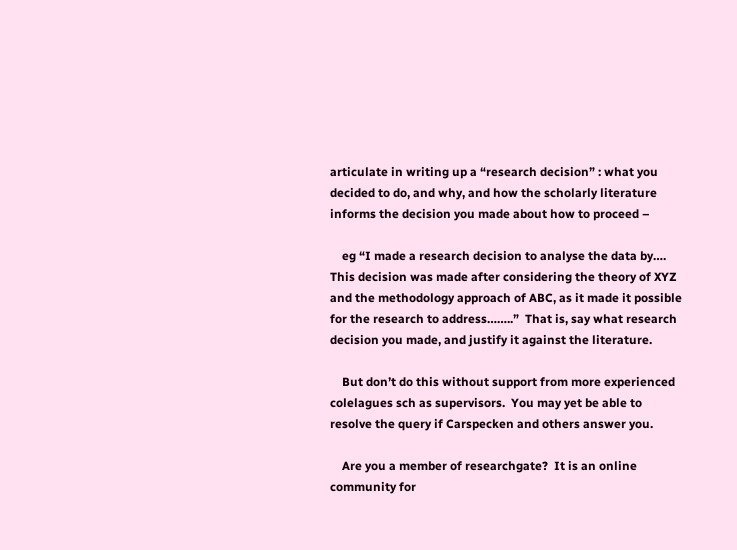articulate in writing up a “research decision” : what you decided to do, and why, and how the scholarly literature informs the decision you made about how to proceed –

    eg “I made a research decision to analyse the data by…. This decision was made after considering the theory of XYZ and the methodology approach of ABC, as it made it possible for the research to address……..”  That is, say what research decision you made, and justify it against the literature.

    But don’t do this without support from more experienced colelagues sch as supervisors.  You may yet be able to resolve the query if Carspecken and others answer you.

    Are you a member of researchgate?  It is an online community for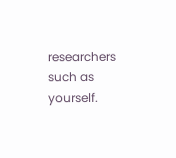researchers such as yourself.